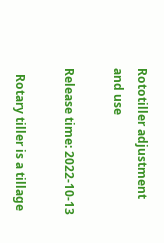Rototiller adjustment and use

Release time: 2022-10-13

  Rotary tiller is a tillage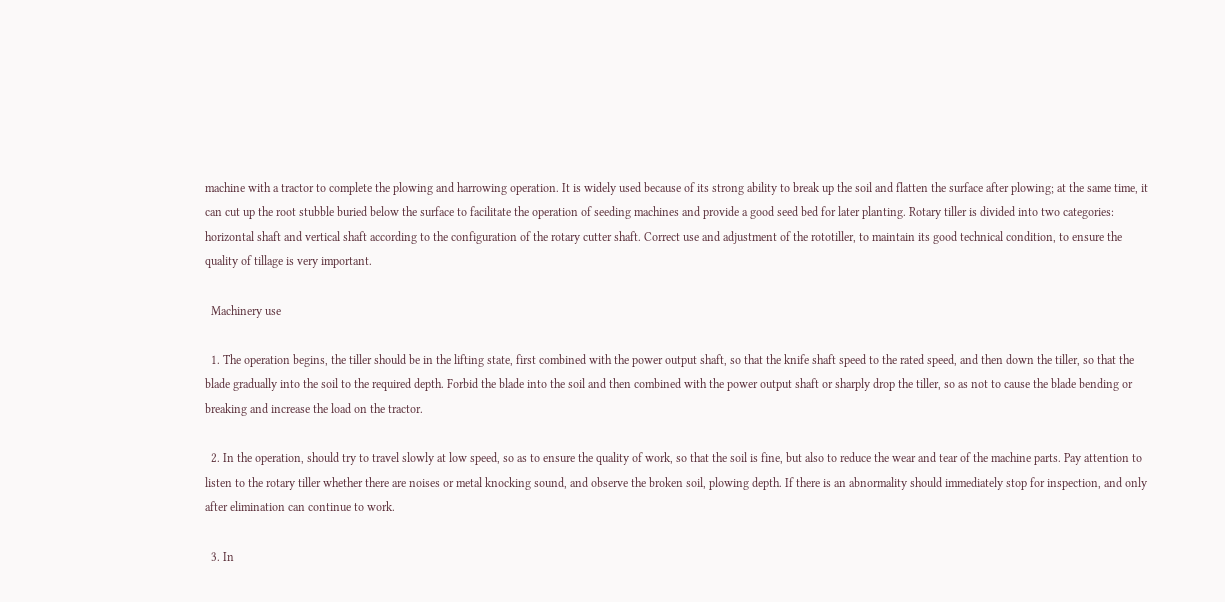machine with a tractor to complete the plowing and harrowing operation. It is widely used because of its strong ability to break up the soil and flatten the surface after plowing; at the same time, it can cut up the root stubble buried below the surface to facilitate the operation of seeding machines and provide a good seed bed for later planting. Rotary tiller is divided into two categories: horizontal shaft and vertical shaft according to the configuration of the rotary cutter shaft. Correct use and adjustment of the rototiller, to maintain its good technical condition, to ensure the quality of tillage is very important.

  Machinery use

  1. The operation begins, the tiller should be in the lifting state, first combined with the power output shaft, so that the knife shaft speed to the rated speed, and then down the tiller, so that the blade gradually into the soil to the required depth. Forbid the blade into the soil and then combined with the power output shaft or sharply drop the tiller, so as not to cause the blade bending or breaking and increase the load on the tractor.

  2. In the operation, should try to travel slowly at low speed, so as to ensure the quality of work, so that the soil is fine, but also to reduce the wear and tear of the machine parts. Pay attention to listen to the rotary tiller whether there are noises or metal knocking sound, and observe the broken soil, plowing depth. If there is an abnormality should immediately stop for inspection, and only after elimination can continue to work.

  3. In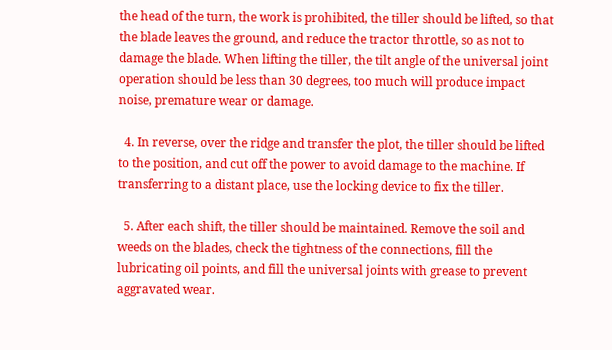the head of the turn, the work is prohibited, the tiller should be lifted, so that the blade leaves the ground, and reduce the tractor throttle, so as not to damage the blade. When lifting the tiller, the tilt angle of the universal joint operation should be less than 30 degrees, too much will produce impact noise, premature wear or damage.

  4. In reverse, over the ridge and transfer the plot, the tiller should be lifted to the position, and cut off the power to avoid damage to the machine. If transferring to a distant place, use the locking device to fix the tiller.

  5. After each shift, the tiller should be maintained. Remove the soil and weeds on the blades, check the tightness of the connections, fill the lubricating oil points, and fill the universal joints with grease to prevent aggravated wear.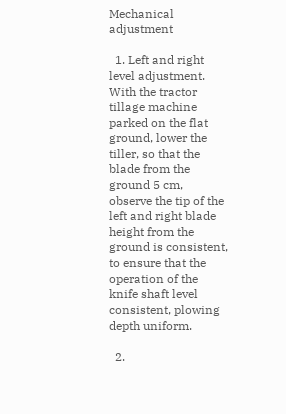Mechanical adjustment

  1. Left and right level adjustment. With the tractor tillage machine parked on the flat ground, lower the tiller, so that the blade from the ground 5 cm, observe the tip of the left and right blade height from the ground is consistent, to ensure that the operation of the knife shaft level consistent, plowing depth uniform.

  2.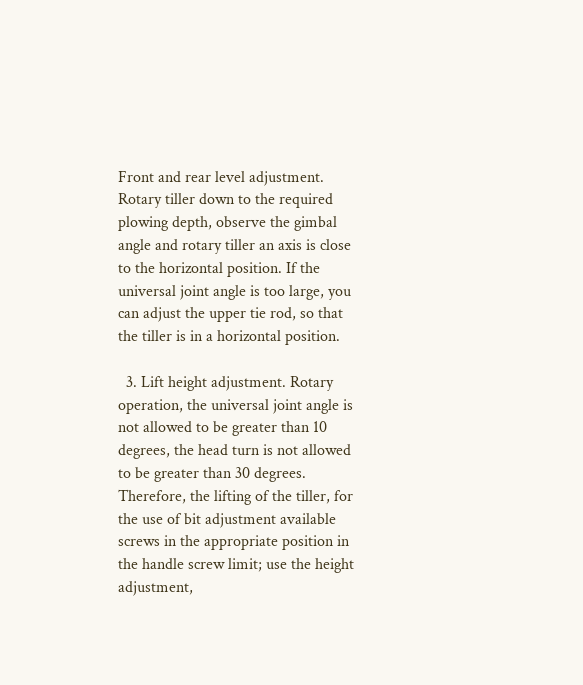Front and rear level adjustment. Rotary tiller down to the required plowing depth, observe the gimbal angle and rotary tiller an axis is close to the horizontal position. If the universal joint angle is too large, you can adjust the upper tie rod, so that the tiller is in a horizontal position.

  3. Lift height adjustment. Rotary operation, the universal joint angle is not allowed to be greater than 10 degrees, the head turn is not allowed to be greater than 30 degrees. Therefore, the lifting of the tiller, for the use of bit adjustment available screws in the appropriate position in the handle screw limit; use the height adjustment,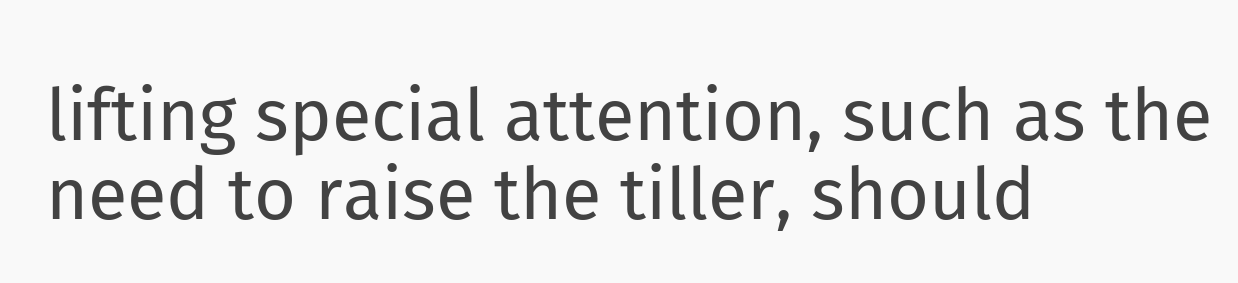lifting special attention, such as the need to raise the tiller, should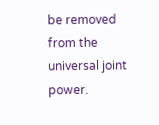be removed from the universal joint power.